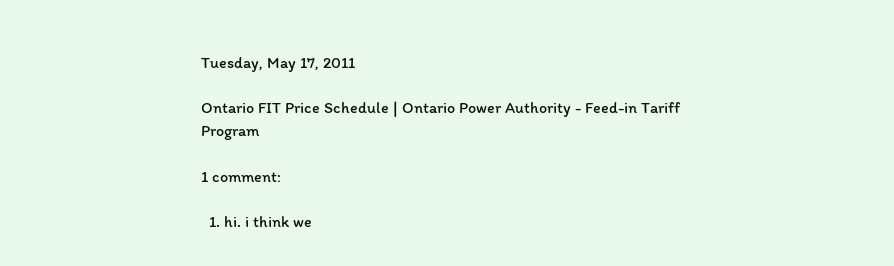Tuesday, May 17, 2011

Ontario FIT Price Schedule | Ontario Power Authority - Feed-in Tariff Program

1 comment:

  1. hi. i think we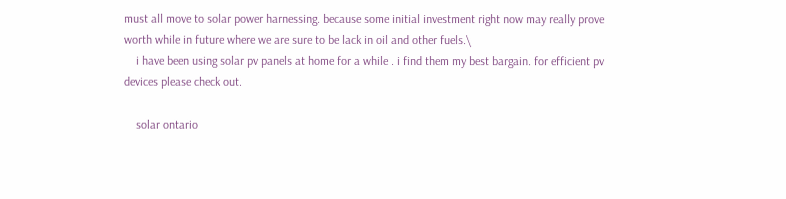must all move to solar power harnessing. because some initial investment right now may really prove worth while in future where we are sure to be lack in oil and other fuels.\
    i have been using solar pv panels at home for a while . i find them my best bargain. for efficient pv devices please check out.

    solar ontario